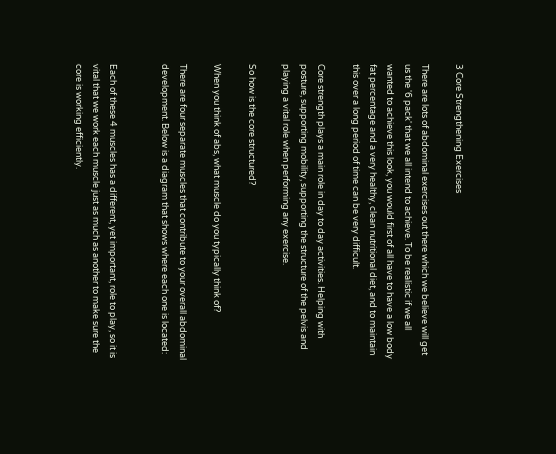3 Core Strengthening Exercises

There are lots of abdominal exercises out there which we believe will get us the '6 pack' that we all intend to achieve. To be realistic if we all wanted to achieve this look, you would first of all have to have a low body fat percentage and a very healthy, clean nutritional diet, and to maintain this over a long period of time can be very difficult.

Core strength plays a main role in day to day activities. Helping with posture, supporting mobility, supporting the structure of the pelvis and playing a vital role when performing any exercise.

So how is the core structured?

When you think of abs, what muscle do you typically think of?

There are four separate muscles that contribute to your overall abdominal development. Below is a diagram that shows where each one is located:


Each of these 4 muscles has a different, yet important, role to play, so it is vital that we work each muscle just as much as another to make sure the core is working efficiently.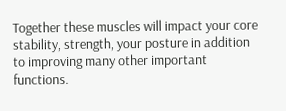Together these muscles will impact your core stability, strength, your posture in addition to improving many other important functions.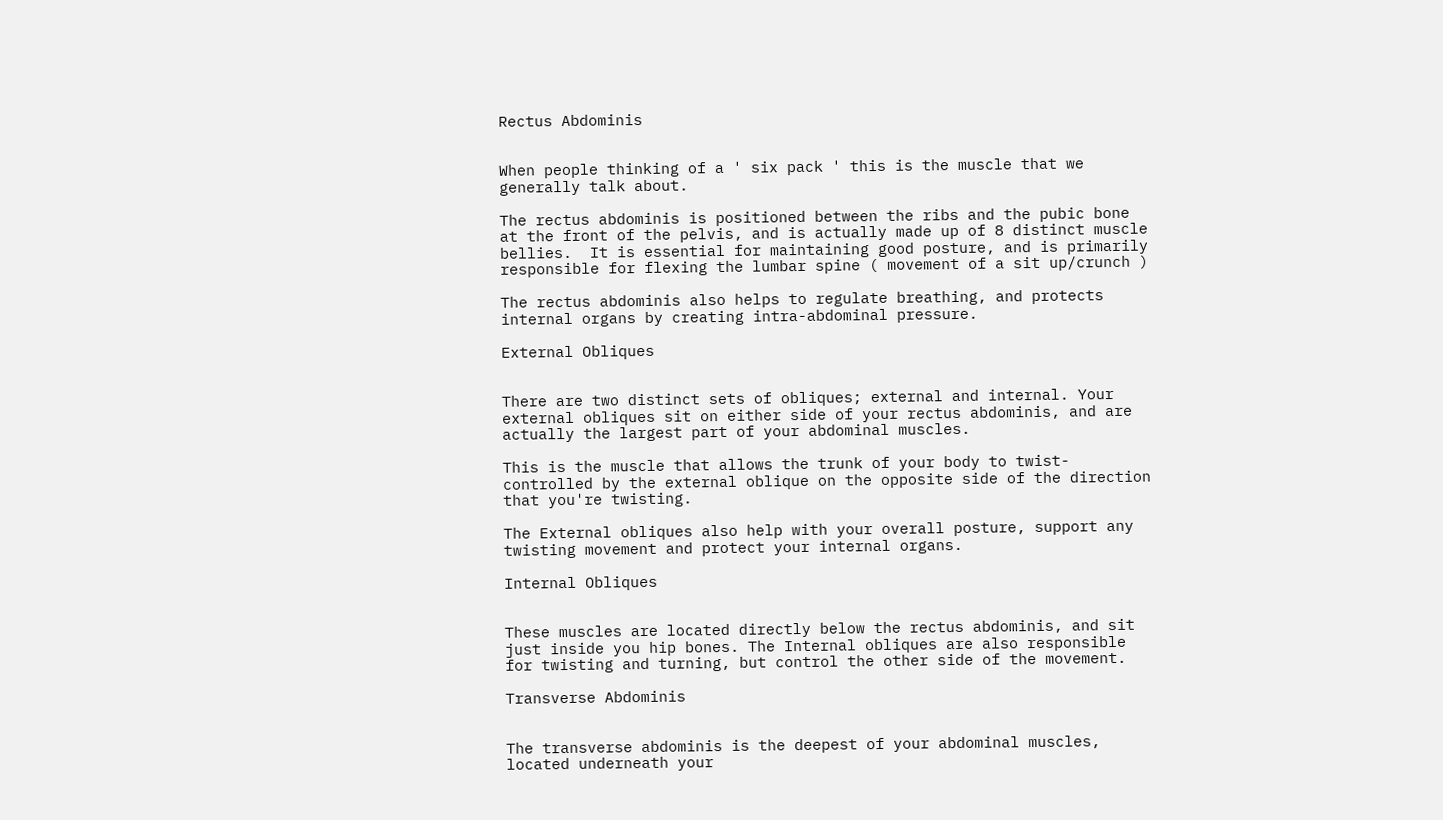Rectus Abdominis


When people thinking of a ' six pack ' this is the muscle that we generally talk about.

The rectus abdominis is positioned between the ribs and the pubic bone at the front of the pelvis, and is actually made up of 8 distinct muscle bellies.  It is essential for maintaining good posture, and is primarily responsible for flexing the lumbar spine ( movement of a sit up/crunch )

The rectus abdominis also helps to regulate breathing, and protects internal organs by creating intra-abdominal pressure.

External Obliques


There are two distinct sets of obliques; external and internal. Your external obliques sit on either side of your rectus abdominis, and are actually the largest part of your abdominal muscles.

This is the muscle that allows the trunk of your body to twist- controlled by the external oblique on the opposite side of the direction that you're twisting.

The External obliques also help with your overall posture, support any twisting movement and protect your internal organs.

Internal Obliques


These muscles are located directly below the rectus abdominis, and sit just inside you hip bones. The Internal obliques are also responsible for twisting and turning, but control the other side of the movement.

Transverse Abdominis


The transverse abdominis is the deepest of your abdominal muscles, located underneath your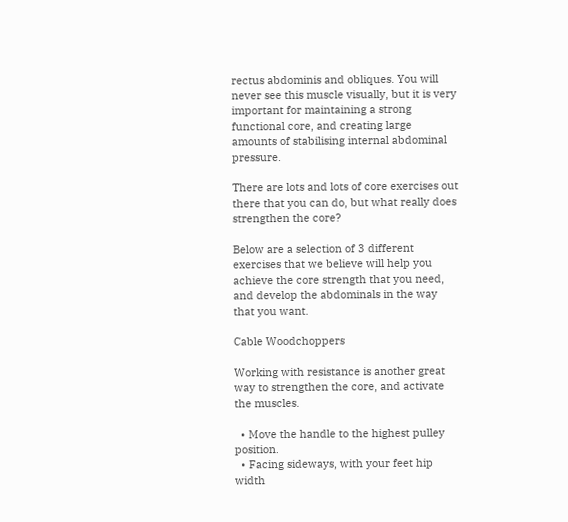rectus abdominis and obliques. You will never see this muscle visually, but it is very important for maintaining a strong functional core, and creating large amounts of stabilising internal abdominal pressure.

There are lots and lots of core exercises out there that you can do, but what really does strengthen the core?

Below are a selection of 3 different exercises that we believe will help you achieve the core strength that you need, and develop the abdominals in the way that you want.

Cable Woodchoppers

Working with resistance is another great way to strengthen the core, and activate the muscles.

  • Move the handle to the highest pulley position.
  • Facing sideways, with your feet hip width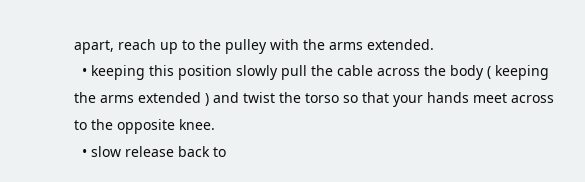apart, reach up to the pulley with the arms extended.
  • keeping this position slowly pull the cable across the body ( keeping the arms extended ) and twist the torso so that your hands meet across to the opposite knee.
  • slow release back to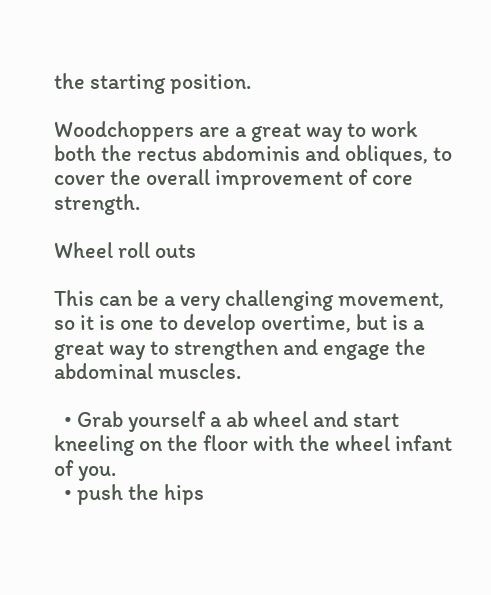the starting position.

Woodchoppers are a great way to work both the rectus abdominis and obliques, to cover the overall improvement of core strength.

Wheel roll outs

This can be a very challenging movement, so it is one to develop overtime, but is a great way to strengthen and engage the abdominal muscles.

  • Grab yourself a ab wheel and start kneeling on the floor with the wheel infant of you.
  • push the hips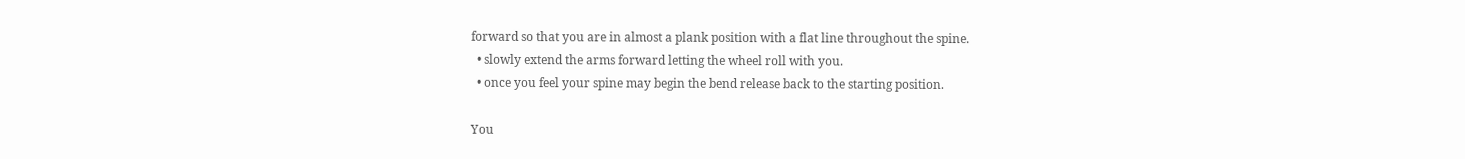forward so that you are in almost a plank position with a flat line throughout the spine.
  • slowly extend the arms forward letting the wheel roll with you.
  • once you feel your spine may begin the bend release back to the starting position.

You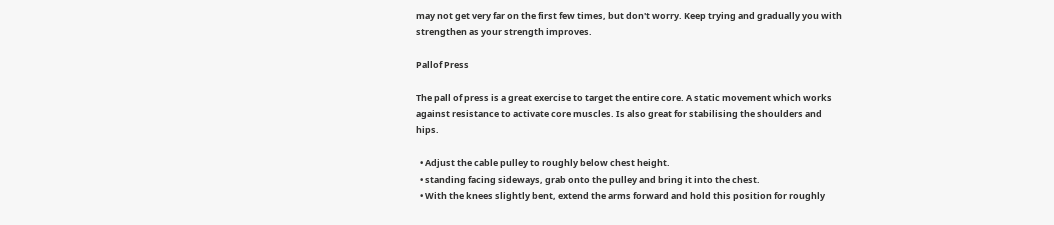may not get very far on the first few times, but don't worry. Keep trying and gradually you with strengthen as your strength improves.

Pallof Press

The pall of press is a great exercise to target the entire core. A static movement which works against resistance to activate core muscles. Is also great for stabilising the shoulders and hips.

  • Adjust the cable pulley to roughly below chest height.
  • standing facing sideways, grab onto the pulley and bring it into the chest.
  • With the knees slightly bent, extend the arms forward and hold this position for roughly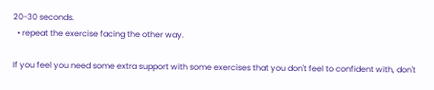20-30 seconds.
  • repeat the exercise facing the other way.

If you feel you need some extra support with some exercises that you don't feel to confident with, don't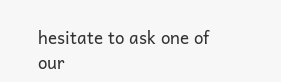hesitate to ask one of our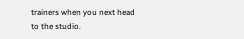trainers when you next head to the studio.